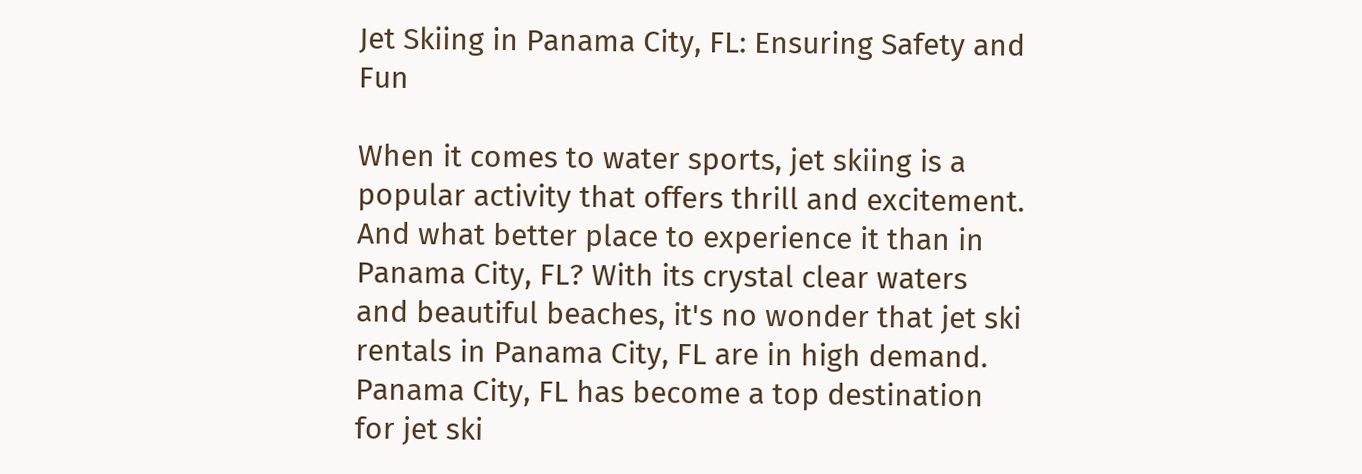Jet Skiing in Panama City, FL: Ensuring Safety and Fun

When it comes to water sports, jet skiing is a popular activity that offers thrill and excitement. And what better place to experience it than in Panama City, FL? With its crystal clear waters and beautiful beaches, it's no wonder that jet ski rentals in Panama City, FL are in high demand. Panama City, FL has become a top destination for jet ski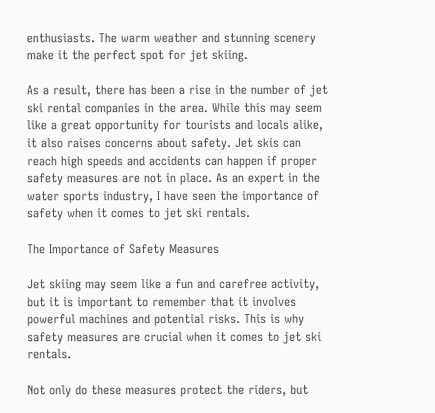enthusiasts. The warm weather and stunning scenery make it the perfect spot for jet skiing.

As a result, there has been a rise in the number of jet ski rental companies in the area. While this may seem like a great opportunity for tourists and locals alike, it also raises concerns about safety. Jet skis can reach high speeds and accidents can happen if proper safety measures are not in place. As an expert in the water sports industry, I have seen the importance of safety when it comes to jet ski rentals.

The Importance of Safety Measures

Jet skiing may seem like a fun and carefree activity, but it is important to remember that it involves powerful machines and potential risks. This is why safety measures are crucial when it comes to jet ski rentals.

Not only do these measures protect the riders, but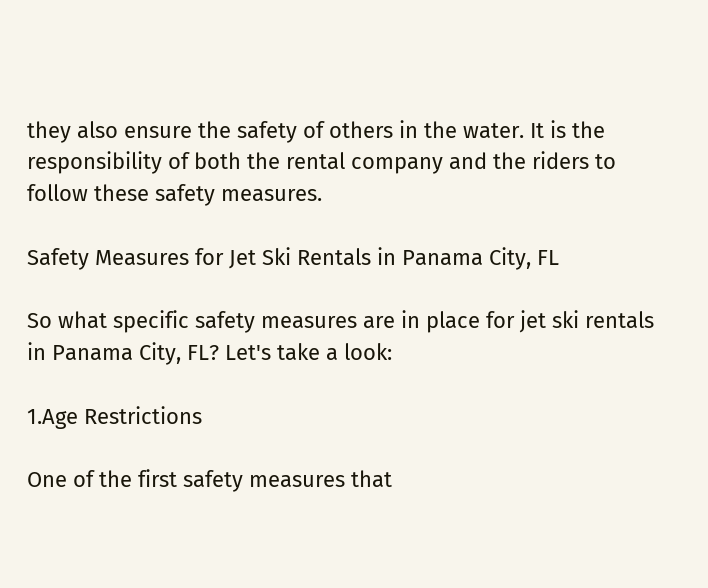they also ensure the safety of others in the water. It is the responsibility of both the rental company and the riders to follow these safety measures.

Safety Measures for Jet Ski Rentals in Panama City, FL

So what specific safety measures are in place for jet ski rentals in Panama City, FL? Let's take a look:

1.Age Restrictions

One of the first safety measures that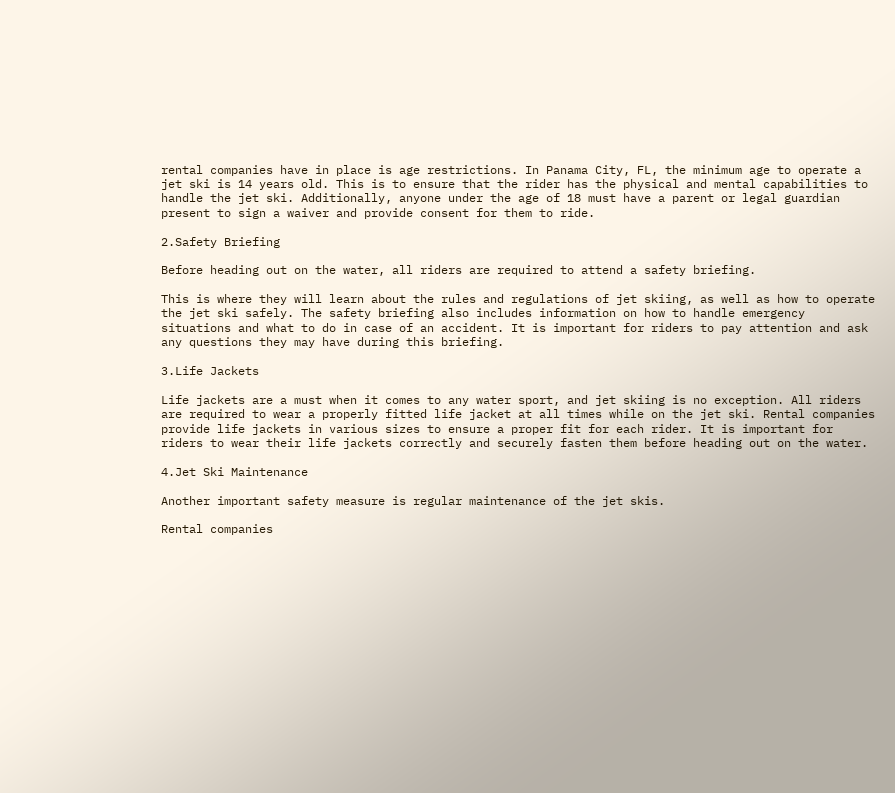rental companies have in place is age restrictions. In Panama City, FL, the minimum age to operate a jet ski is 14 years old. This is to ensure that the rider has the physical and mental capabilities to handle the jet ski. Additionally, anyone under the age of 18 must have a parent or legal guardian present to sign a waiver and provide consent for them to ride.

2.Safety Briefing

Before heading out on the water, all riders are required to attend a safety briefing.

This is where they will learn about the rules and regulations of jet skiing, as well as how to operate the jet ski safely. The safety briefing also includes information on how to handle emergency situations and what to do in case of an accident. It is important for riders to pay attention and ask any questions they may have during this briefing.

3.Life Jackets

Life jackets are a must when it comes to any water sport, and jet skiing is no exception. All riders are required to wear a properly fitted life jacket at all times while on the jet ski. Rental companies provide life jackets in various sizes to ensure a proper fit for each rider. It is important for riders to wear their life jackets correctly and securely fasten them before heading out on the water.

4.Jet Ski Maintenance

Another important safety measure is regular maintenance of the jet skis.

Rental companies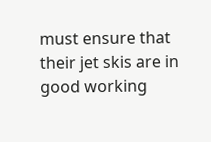must ensure that their jet skis are in good working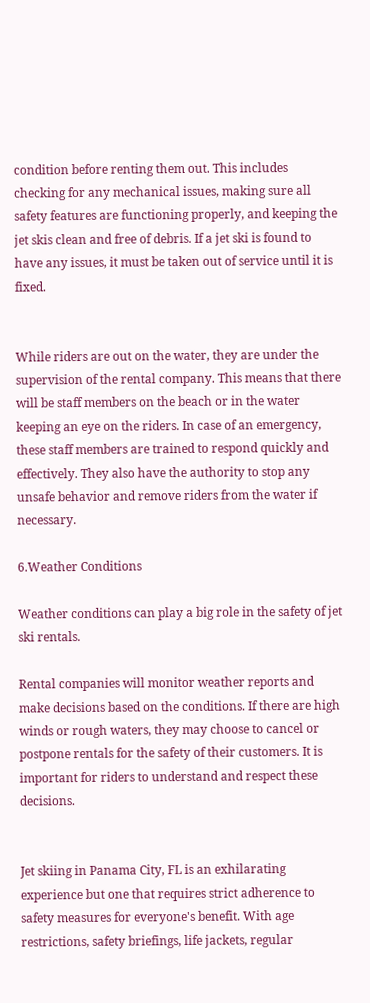condition before renting them out. This includes checking for any mechanical issues, making sure all safety features are functioning properly, and keeping the jet skis clean and free of debris. If a jet ski is found to have any issues, it must be taken out of service until it is fixed.


While riders are out on the water, they are under the supervision of the rental company. This means that there will be staff members on the beach or in the water keeping an eye on the riders. In case of an emergency, these staff members are trained to respond quickly and effectively. They also have the authority to stop any unsafe behavior and remove riders from the water if necessary.

6.Weather Conditions

Weather conditions can play a big role in the safety of jet ski rentals.

Rental companies will monitor weather reports and make decisions based on the conditions. If there are high winds or rough waters, they may choose to cancel or postpone rentals for the safety of their customers. It is important for riders to understand and respect these decisions.


Jet skiing in Panama City, FL is an exhilarating experience but one that requires strict adherence to safety measures for everyone's benefit. With age restrictions, safety briefings, life jackets, regular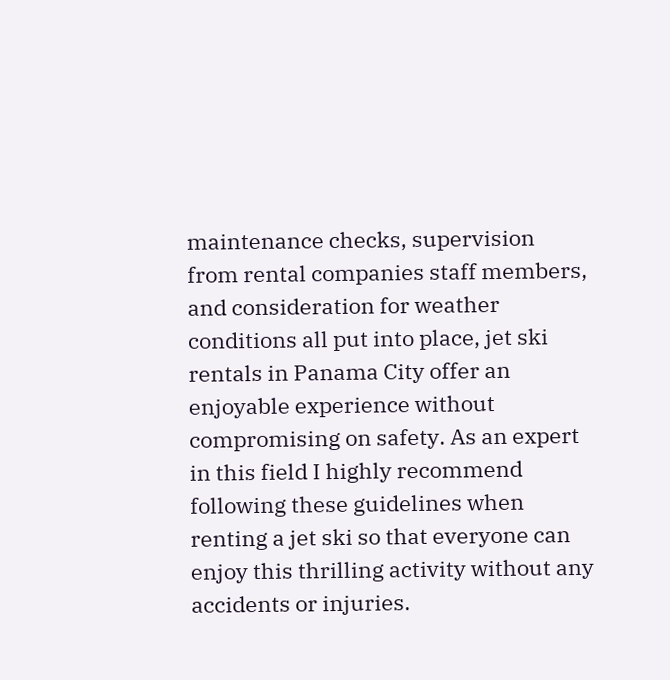maintenance checks, supervision from rental companies staff members, and consideration for weather conditions all put into place, jet ski rentals in Panama City offer an enjoyable experience without compromising on safety. As an expert in this field I highly recommend following these guidelines when renting a jet ski so that everyone can enjoy this thrilling activity without any accidents or injuries.